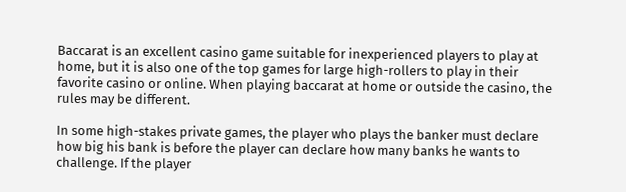Baccarat is an excellent casino game suitable for inexperienced players to play at home, but it is also one of the top games for large high-rollers to play in their favorite casino or online. When playing baccarat at home or outside the casino, the rules may be different.

In some high-stakes private games, the player who plays the banker must declare how big his bank is before the player can declare how many banks he wants to challenge. If the player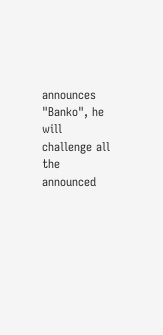announces "Banko", he will challenge all the announced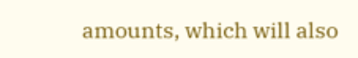amounts, which will also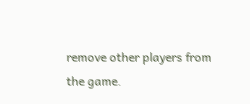remove other players from the game.